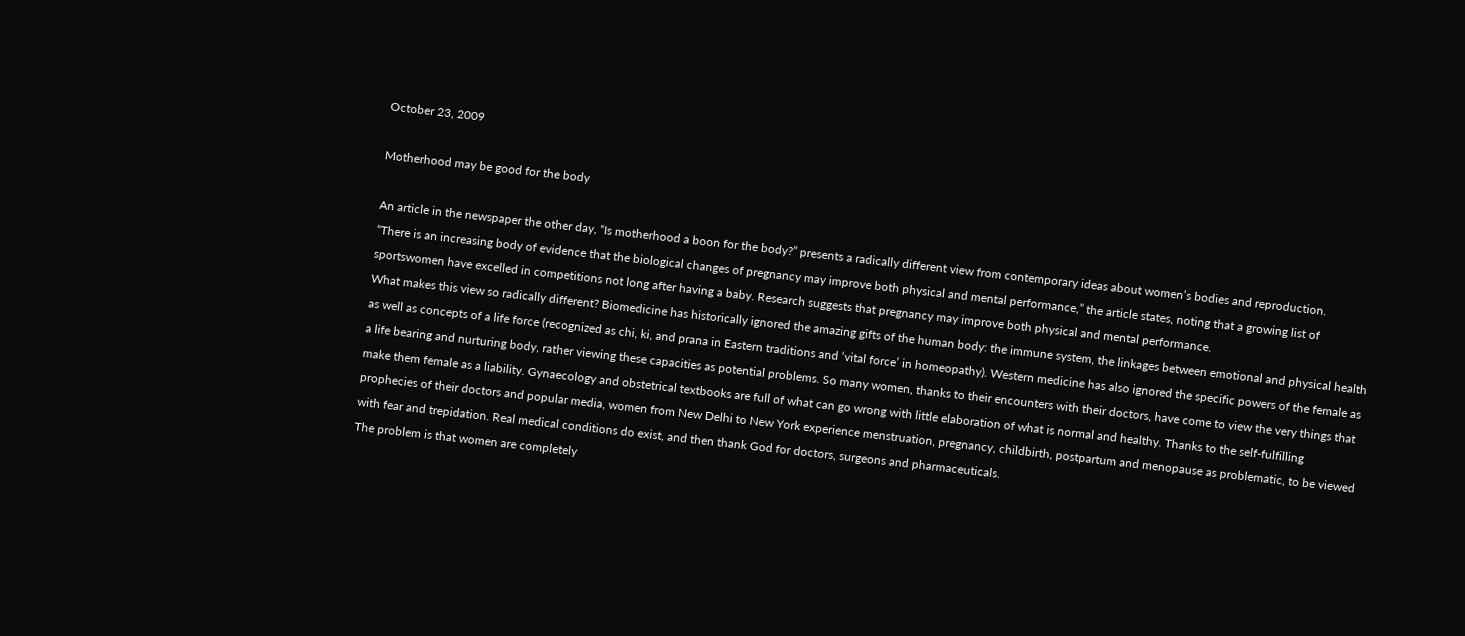October 23, 2009

Motherhood may be good for the body

An article in the newspaper the other day, “Is motherhood a boon for the body?” presents a radically different view from contemporary ideas about women’s bodies and reproduction.
“There is an increasing body of evidence that the biological changes of pregnancy may improve both physical and mental performance,” the article states, noting that a growing list of sportswomen have excelled in competitions not long after having a baby. Research suggests that pregnancy may improve both physical and mental performance.
What makes this view so radically different? Biomedicine has historically ignored the amazing gifts of the human body: the immune system, the linkages between emotional and physical health as well as concepts of a life force (recognized as chi, ki, and prana in Eastern traditions and ‘vital force’ in homeopathy). Western medicine has also ignored the specific powers of the female as a life bearing and nurturing body, rather viewing these capacities as potential problems. So many women, thanks to their encounters with their doctors, have come to view the very things that make them female as a liability. Gynaecology and obstetrical textbooks are full of what can go wrong with little elaboration of what is normal and healthy. Thanks to the self-fulfilling prophecies of their doctors and popular media, women from New Delhi to New York experience menstruation, pregnancy, childbirth, postpartum and menopause as problematic, to be viewed with fear and trepidation. Real medical conditions do exist, and then thank God for doctors, surgeons and pharmaceuticals.
The problem is that women are completely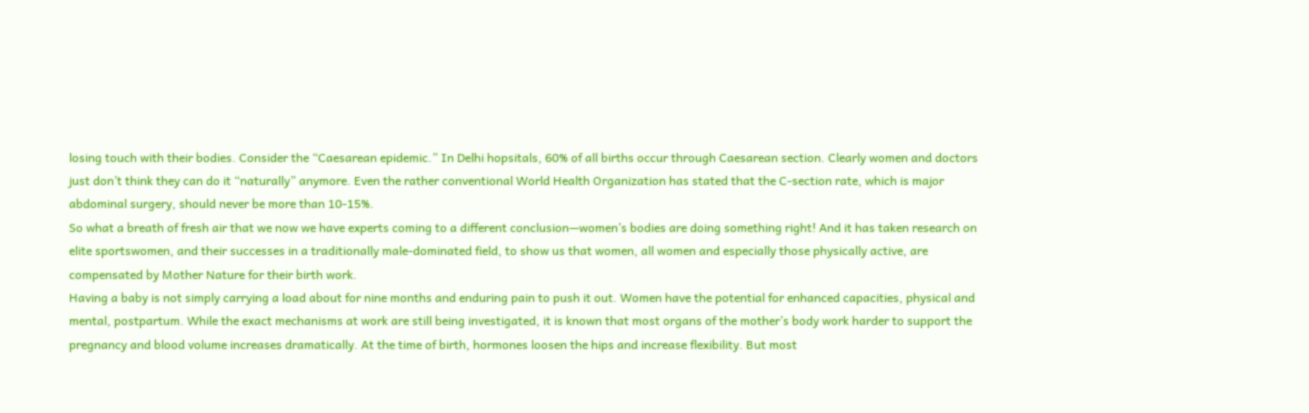losing touch with their bodies. Consider the “Caesarean epidemic.” In Delhi hopsitals, 60% of all births occur through Caesarean section. Clearly women and doctors just don’t think they can do it “naturally” anymore. Even the rather conventional World Health Organization has stated that the C-section rate, which is major abdominal surgery, should never be more than 10-15%.
So what a breath of fresh air that we now we have experts coming to a different conclusion—women’s bodies are doing something right! And it has taken research on elite sportswomen, and their successes in a traditionally male-dominated field, to show us that women, all women and especially those physically active, are compensated by Mother Nature for their birth work.
Having a baby is not simply carrying a load about for nine months and enduring pain to push it out. Women have the potential for enhanced capacities, physical and mental, postpartum. While the exact mechanisms at work are still being investigated, it is known that most organs of the mother’s body work harder to support the pregnancy and blood volume increases dramatically. At the time of birth, hormones loosen the hips and increase flexibility. But most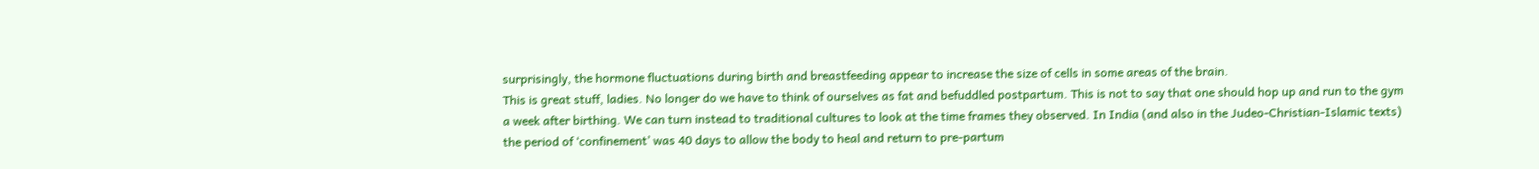surprisingly, the hormone fluctuations during birth and breastfeeding appear to increase the size of cells in some areas of the brain.
This is great stuff, ladies. No longer do we have to think of ourselves as fat and befuddled postpartum. This is not to say that one should hop up and run to the gym a week after birthing. We can turn instead to traditional cultures to look at the time frames they observed. In India (and also in the Judeo-Christian-Islamic texts) the period of ‘confinement’ was 40 days to allow the body to heal and return to pre-partum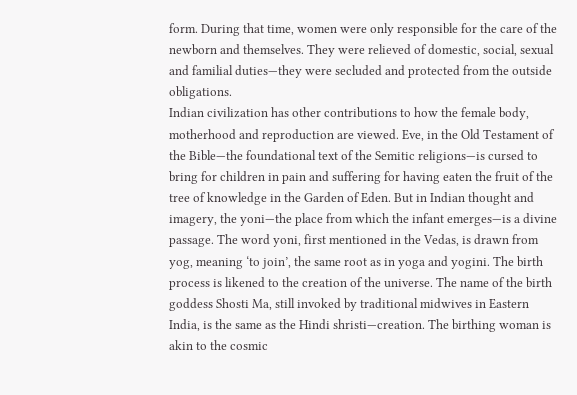form. During that time, women were only responsible for the care of the newborn and themselves. They were relieved of domestic, social, sexual and familial duties—they were secluded and protected from the outside obligations.
Indian civilization has other contributions to how the female body, motherhood and reproduction are viewed. Eve, in the Old Testament of the Bible—the foundational text of the Semitic religions—is cursed to bring for children in pain and suffering for having eaten the fruit of the tree of knowledge in the Garden of Eden. But in Indian thought and imagery, the yoni—the place from which the infant emerges—is a divine passage. The word yoni, first mentioned in the Vedas, is drawn from yog, meaning ‘to join’, the same root as in yoga and yogini. The birth process is likened to the creation of the universe. The name of the birth goddess Shosti Ma, still invoked by traditional midwives in Eastern India, is the same as the Hindi shristi—creation. The birthing woman is akin to the cosmic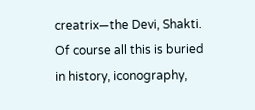creatrix—the Devi, Shakti. Of course all this is buried in history, iconography,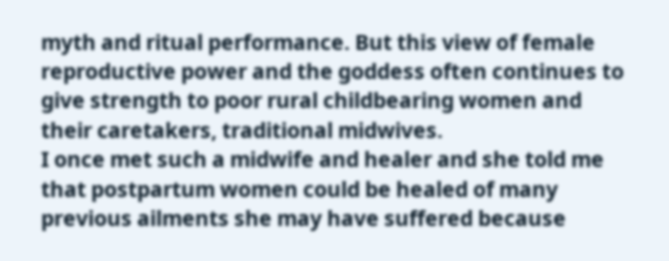myth and ritual performance. But this view of female reproductive power and the goddess often continues to give strength to poor rural childbearing women and their caretakers, traditional midwives.
I once met such a midwife and healer and she told me that postpartum women could be healed of many previous ailments she may have suffered because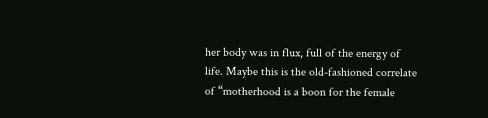her body was in flux, full of the energy of life. Maybe this is the old-fashioned correlate of “motherhood is a boon for the female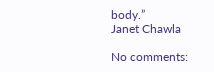body.”
Janet Chawla

No comments: